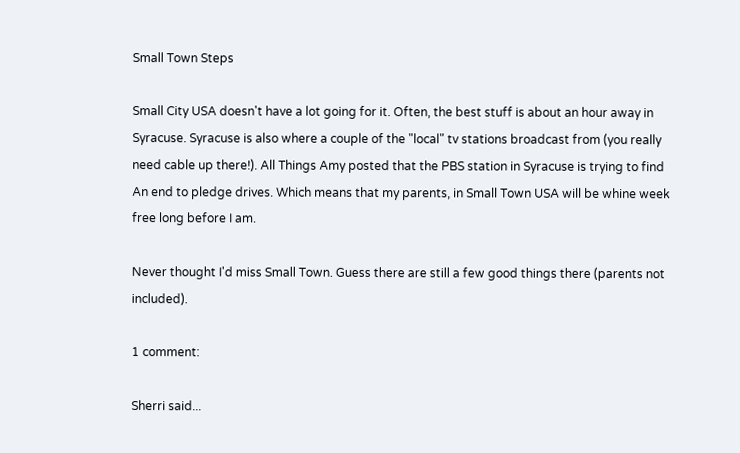Small Town Steps

Small City USA doesn't have a lot going for it. Often, the best stuff is about an hour away in Syracuse. Syracuse is also where a couple of the "local" tv stations broadcast from (you really need cable up there!). All Things Amy posted that the PBS station in Syracuse is trying to find An end to pledge drives. Which means that my parents, in Small Town USA will be whine week free long before I am.

Never thought I'd miss Small Town. Guess there are still a few good things there (parents not included).

1 comment:

Sherri said...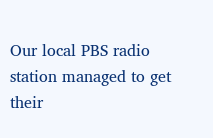Our local PBS radio station managed to get their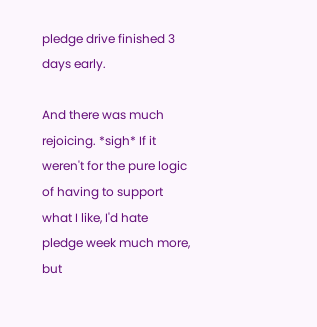pledge drive finished 3 days early.

And there was much rejoicing. *sigh* If it weren't for the pure logic of having to support what I like, I'd hate pledge week much more, but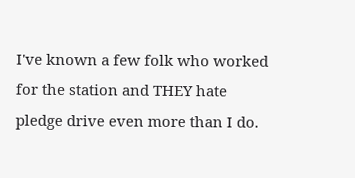I've known a few folk who worked for the station and THEY hate pledge drive even more than I do.